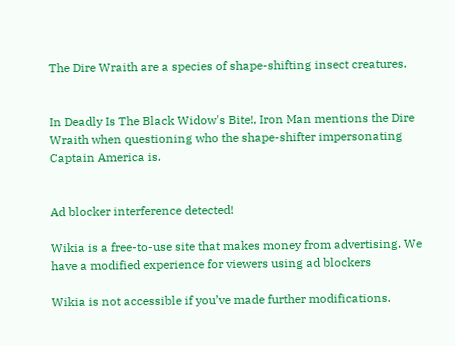The Dire Wraith are a species of shape-shifting insect creatures.


In Deadly Is The Black Widow's Bite!, Iron Man mentions the Dire Wraith when questioning who the shape-shifter impersonating Captain America is.


Ad blocker interference detected!

Wikia is a free-to-use site that makes money from advertising. We have a modified experience for viewers using ad blockers

Wikia is not accessible if you’ve made further modifications.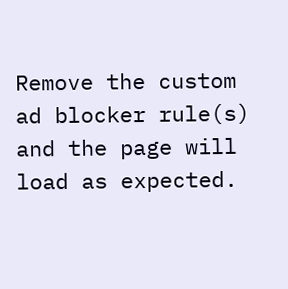Remove the custom ad blocker rule(s) and the page will load as expected.